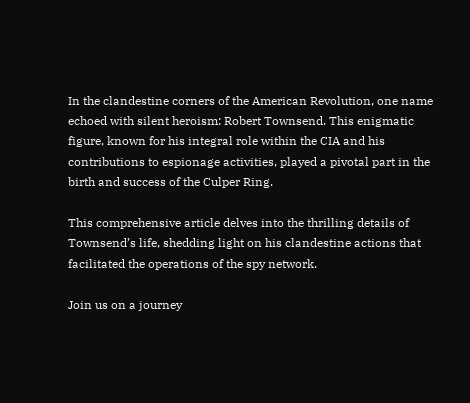In the clandestine corners of the American Revolution, one name echoed with silent heroism: Robert Townsend. This enigmatic figure, known for his integral role within the CIA and his contributions to espionage activities, played a pivotal part in the birth and success of the Culper Ring.

This comprehensive article delves into the thrilling details of Townsend’s life, shedding light on his clandestine actions that facilitated the operations of the spy network.

Join us on a journey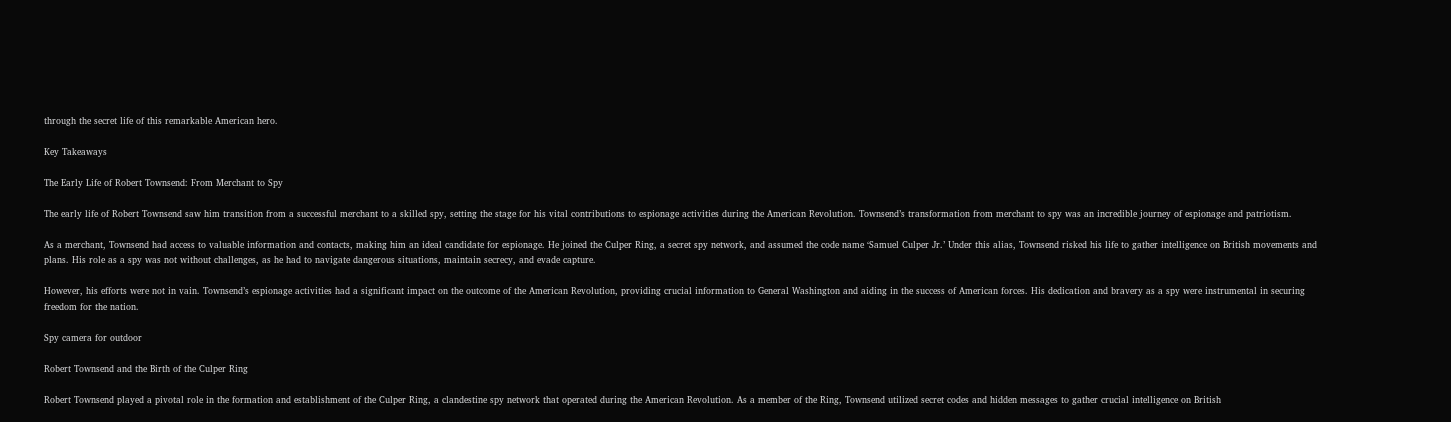through the secret life of this remarkable American hero.

Key Takeaways

The Early Life of Robert Townsend: From Merchant to Spy

The early life of Robert Townsend saw him transition from a successful merchant to a skilled spy, setting the stage for his vital contributions to espionage activities during the American Revolution. Townsend’s transformation from merchant to spy was an incredible journey of espionage and patriotism.

As a merchant, Townsend had access to valuable information and contacts, making him an ideal candidate for espionage. He joined the Culper Ring, a secret spy network, and assumed the code name ‘Samuel Culper Jr.’ Under this alias, Townsend risked his life to gather intelligence on British movements and plans. His role as a spy was not without challenges, as he had to navigate dangerous situations, maintain secrecy, and evade capture.

However, his efforts were not in vain. Townsend’s espionage activities had a significant impact on the outcome of the American Revolution, providing crucial information to General Washington and aiding in the success of American forces. His dedication and bravery as a spy were instrumental in securing freedom for the nation.

Spy camera for outdoor

Robert Townsend and the Birth of the Culper Ring

Robert Townsend played a pivotal role in the formation and establishment of the Culper Ring, a clandestine spy network that operated during the American Revolution. As a member of the Ring, Townsend utilized secret codes and hidden messages to gather crucial intelligence on British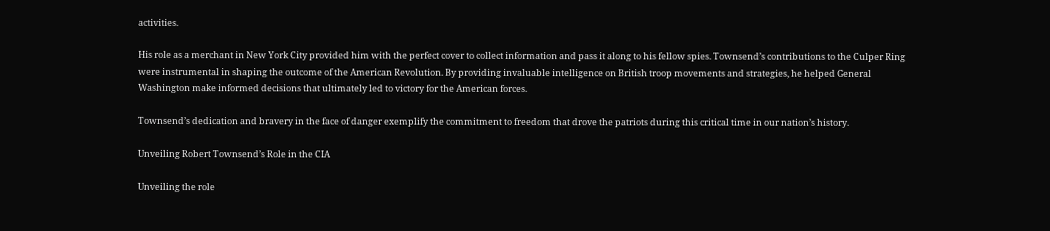activities.

His role as a merchant in New York City provided him with the perfect cover to collect information and pass it along to his fellow spies. Townsend’s contributions to the Culper Ring were instrumental in shaping the outcome of the American Revolution. By providing invaluable intelligence on British troop movements and strategies, he helped General Washington make informed decisions that ultimately led to victory for the American forces.

Townsend’s dedication and bravery in the face of danger exemplify the commitment to freedom that drove the patriots during this critical time in our nation’s history.

Unveiling Robert Townsend’s Role in the CIA

Unveiling the role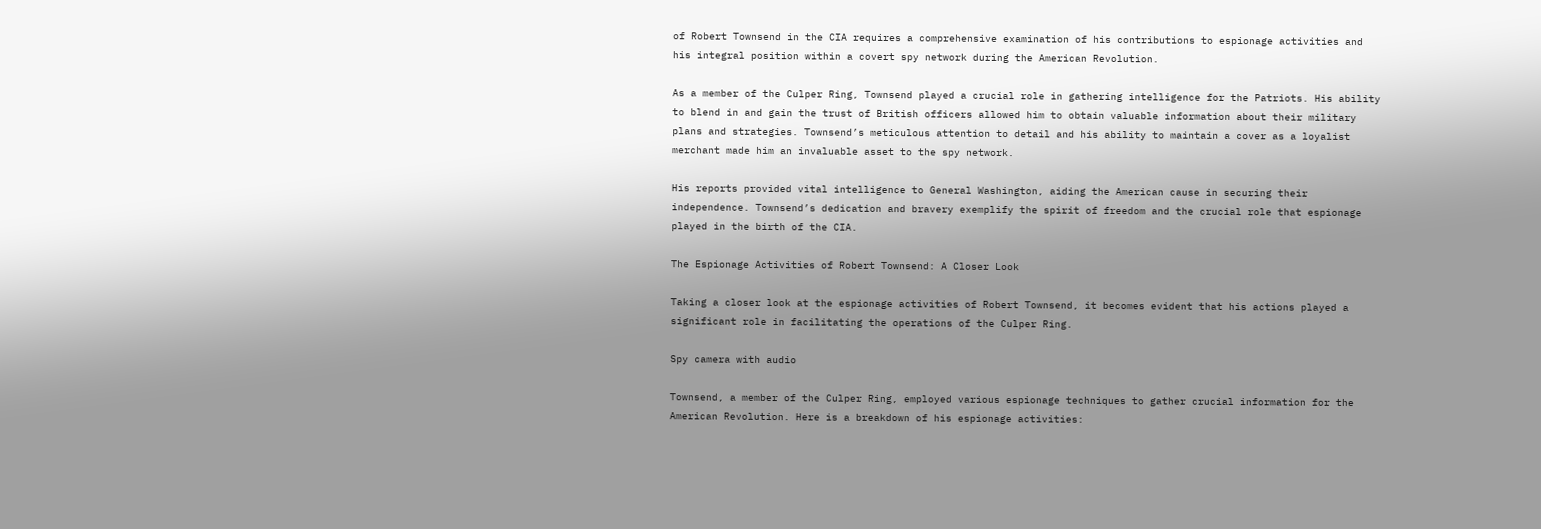of Robert Townsend in the CIA requires a comprehensive examination of his contributions to espionage activities and his integral position within a covert spy network during the American Revolution.

As a member of the Culper Ring, Townsend played a crucial role in gathering intelligence for the Patriots. His ability to blend in and gain the trust of British officers allowed him to obtain valuable information about their military plans and strategies. Townsend’s meticulous attention to detail and his ability to maintain a cover as a loyalist merchant made him an invaluable asset to the spy network.

His reports provided vital intelligence to General Washington, aiding the American cause in securing their independence. Townsend’s dedication and bravery exemplify the spirit of freedom and the crucial role that espionage played in the birth of the CIA.

The Espionage Activities of Robert Townsend: A Closer Look

Taking a closer look at the espionage activities of Robert Townsend, it becomes evident that his actions played a significant role in facilitating the operations of the Culper Ring.

Spy camera with audio

Townsend, a member of the Culper Ring, employed various espionage techniques to gather crucial information for the American Revolution. Here is a breakdown of his espionage activities: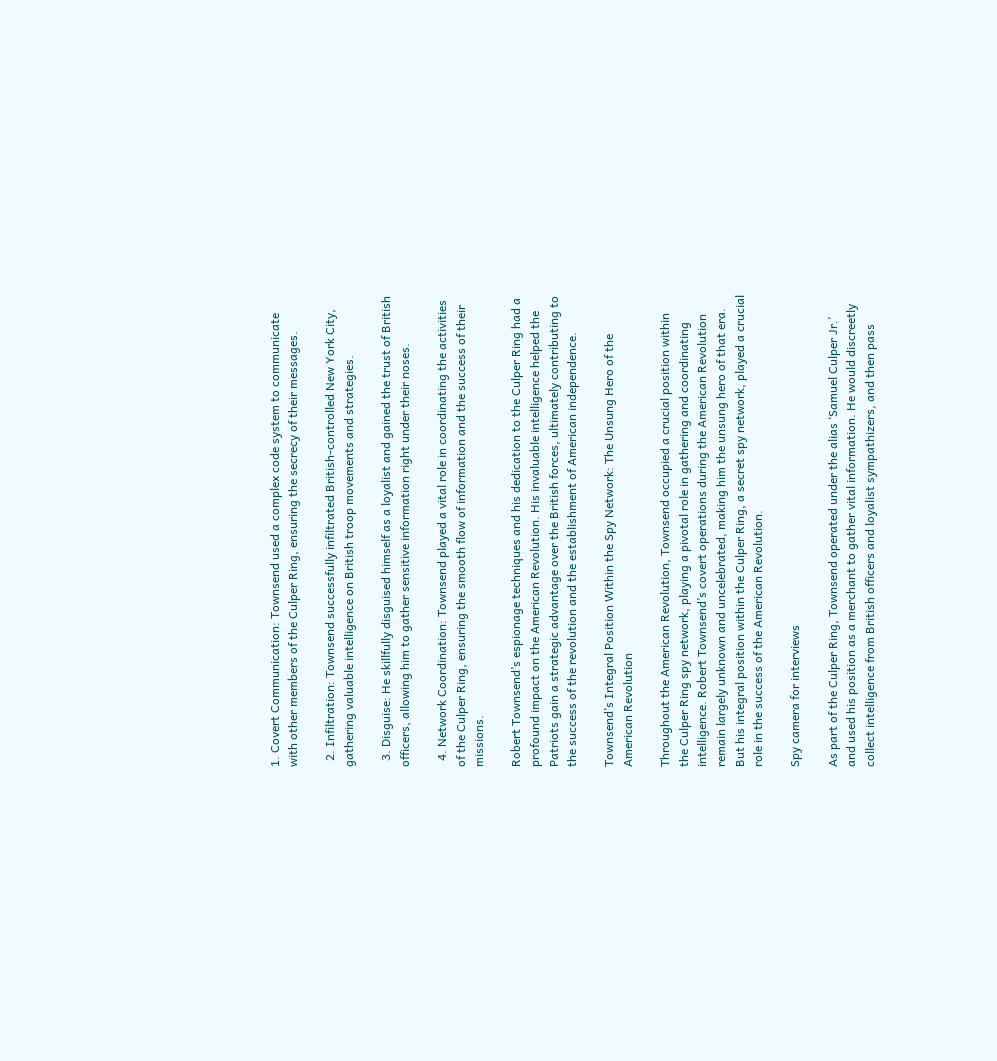1. Covert Communication: Townsend used a complex code system to communicate with other members of the Culper Ring, ensuring the secrecy of their messages.

  2. Infiltration: Townsend successfully infiltrated British-controlled New York City, gathering valuable intelligence on British troop movements and strategies.

  3. Disguise: He skillfully disguised himself as a loyalist and gained the trust of British officers, allowing him to gather sensitive information right under their noses.

  4. Network Coordination: Townsend played a vital role in coordinating the activities of the Culper Ring, ensuring the smooth flow of information and the success of their missions.

Robert Townsend’s espionage techniques and his dedication to the Culper Ring had a profound impact on the American Revolution. His invaluable intelligence helped the Patriots gain a strategic advantage over the British forces, ultimately contributing to the success of the revolution and the establishment of American independence.

Townsend’s Integral Position Within the Spy Network: The Unsung Hero of the American Revolution

Throughout the American Revolution, Townsend occupied a crucial position within the Culper Ring spy network, playing a pivotal role in gathering and coordinating intelligence. Robert Townsend’s covert operations during the American Revolution remain largely unknown and uncelebrated, making him the unsung hero of that era. But his integral position within the Culper Ring, a secret spy network, played a crucial role in the success of the American Revolution.

Spy camera for interviews

As part of the Culper Ring, Townsend operated under the alias ‘Samuel Culper Jr.’ and used his position as a merchant to gather vital information. He would discreetly collect intelligence from British officers and loyalist sympathizers, and then pass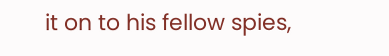it on to his fellow spies,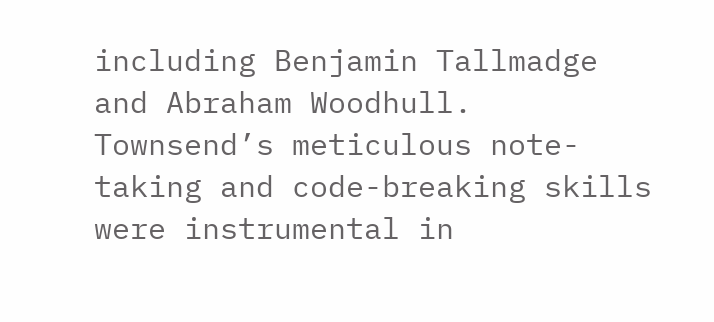including Benjamin Tallmadge and Abraham Woodhull. Townsend’s meticulous note-taking and code-breaking skills were instrumental in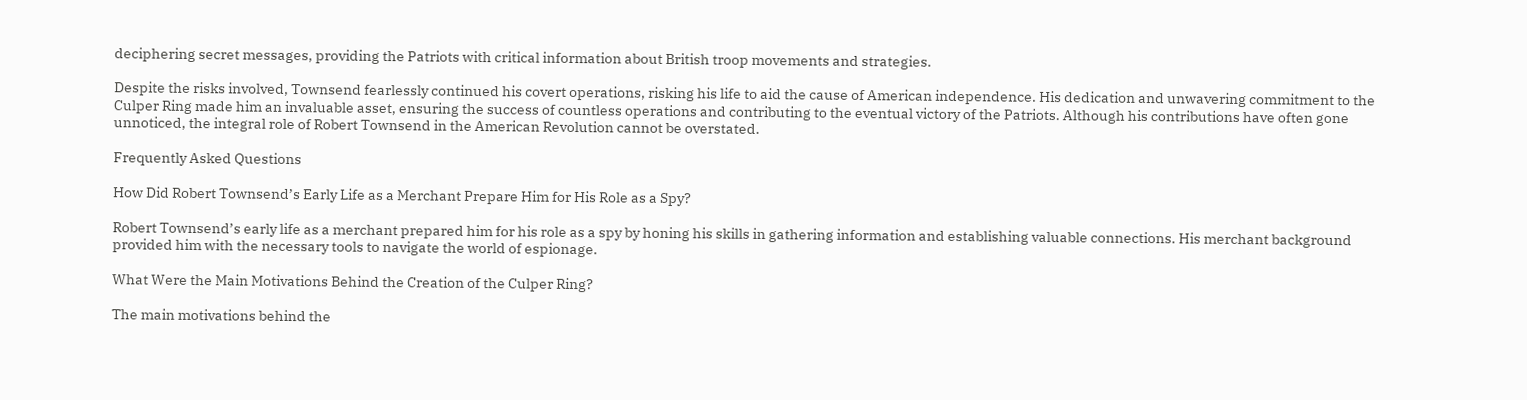deciphering secret messages, providing the Patriots with critical information about British troop movements and strategies.

Despite the risks involved, Townsend fearlessly continued his covert operations, risking his life to aid the cause of American independence. His dedication and unwavering commitment to the Culper Ring made him an invaluable asset, ensuring the success of countless operations and contributing to the eventual victory of the Patriots. Although his contributions have often gone unnoticed, the integral role of Robert Townsend in the American Revolution cannot be overstated.

Frequently Asked Questions

How Did Robert Townsend’s Early Life as a Merchant Prepare Him for His Role as a Spy?

Robert Townsend’s early life as a merchant prepared him for his role as a spy by honing his skills in gathering information and establishing valuable connections. His merchant background provided him with the necessary tools to navigate the world of espionage.

What Were the Main Motivations Behind the Creation of the Culper Ring?

The main motivations behind the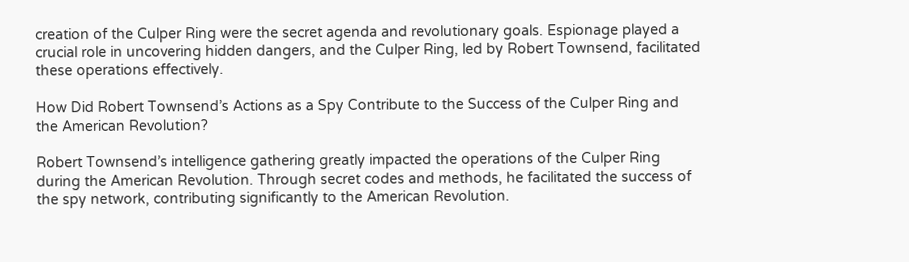creation of the Culper Ring were the secret agenda and revolutionary goals. Espionage played a crucial role in uncovering hidden dangers, and the Culper Ring, led by Robert Townsend, facilitated these operations effectively.

How Did Robert Townsend’s Actions as a Spy Contribute to the Success of the Culper Ring and the American Revolution?

Robert Townsend’s intelligence gathering greatly impacted the operations of the Culper Ring during the American Revolution. Through secret codes and methods, he facilitated the success of the spy network, contributing significantly to the American Revolution.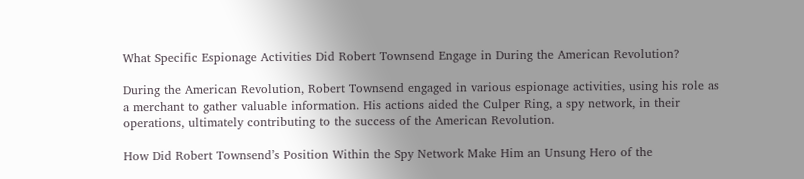What Specific Espionage Activities Did Robert Townsend Engage in During the American Revolution?

During the American Revolution, Robert Townsend engaged in various espionage activities, using his role as a merchant to gather valuable information. His actions aided the Culper Ring, a spy network, in their operations, ultimately contributing to the success of the American Revolution.

How Did Robert Townsend’s Position Within the Spy Network Make Him an Unsung Hero of the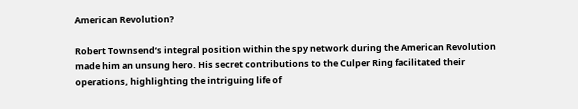American Revolution?

Robert Townsend’s integral position within the spy network during the American Revolution made him an unsung hero. His secret contributions to the Culper Ring facilitated their operations, highlighting the intriguing life of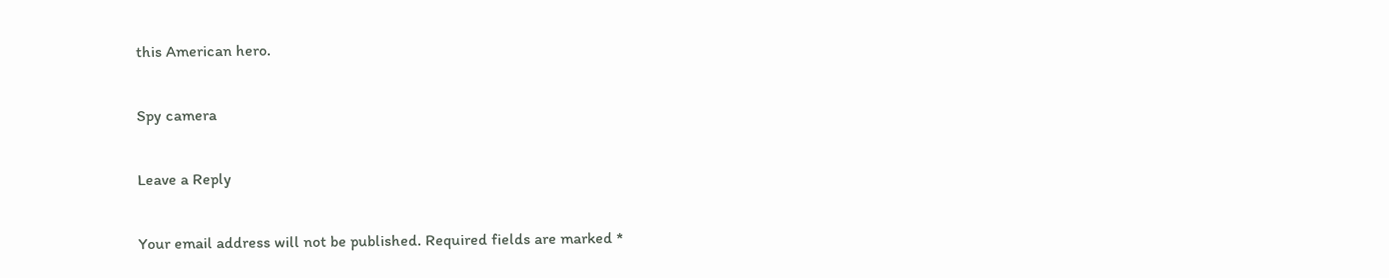this American hero.

Spy camera

Leave a Reply

Your email address will not be published. Required fields are marked *